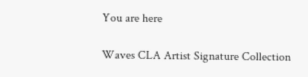You are here

Waves CLA Artist Signature Collection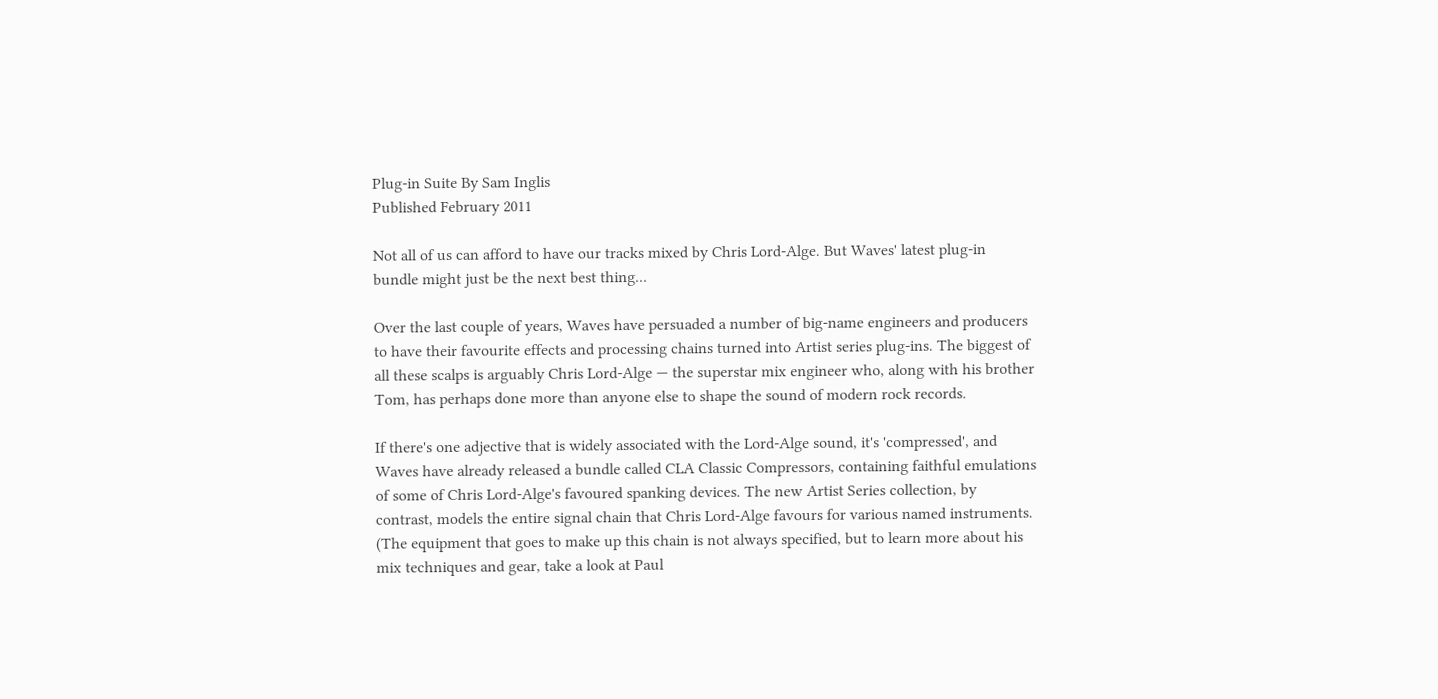Plug-in Suite By Sam Inglis
Published February 2011

Not all of us can afford to have our tracks mixed by Chris Lord‑Alge. But Waves' latest plug‑in bundle might just be the next best thing...

Over the last couple of years, Waves have persuaded a number of big‑name engineers and producers to have their favourite effects and processing chains turned into Artist series plug‑ins. The biggest of all these scalps is arguably Chris Lord‑Alge — the superstar mix engineer who, along with his brother Tom, has perhaps done more than anyone else to shape the sound of modern rock records.

If there's one adjective that is widely associated with the Lord‑Alge sound, it's 'compressed', and Waves have already released a bundle called CLA Classic Compressors, containing faithful emulations of some of Chris Lord‑Alge's favoured spanking devices. The new Artist Series collection, by contrast, models the entire signal chain that Chris Lord‑Alge favours for various named instruments. (The equipment that goes to make up this chain is not always specified, but to learn more about his mix techniques and gear, take a look at Paul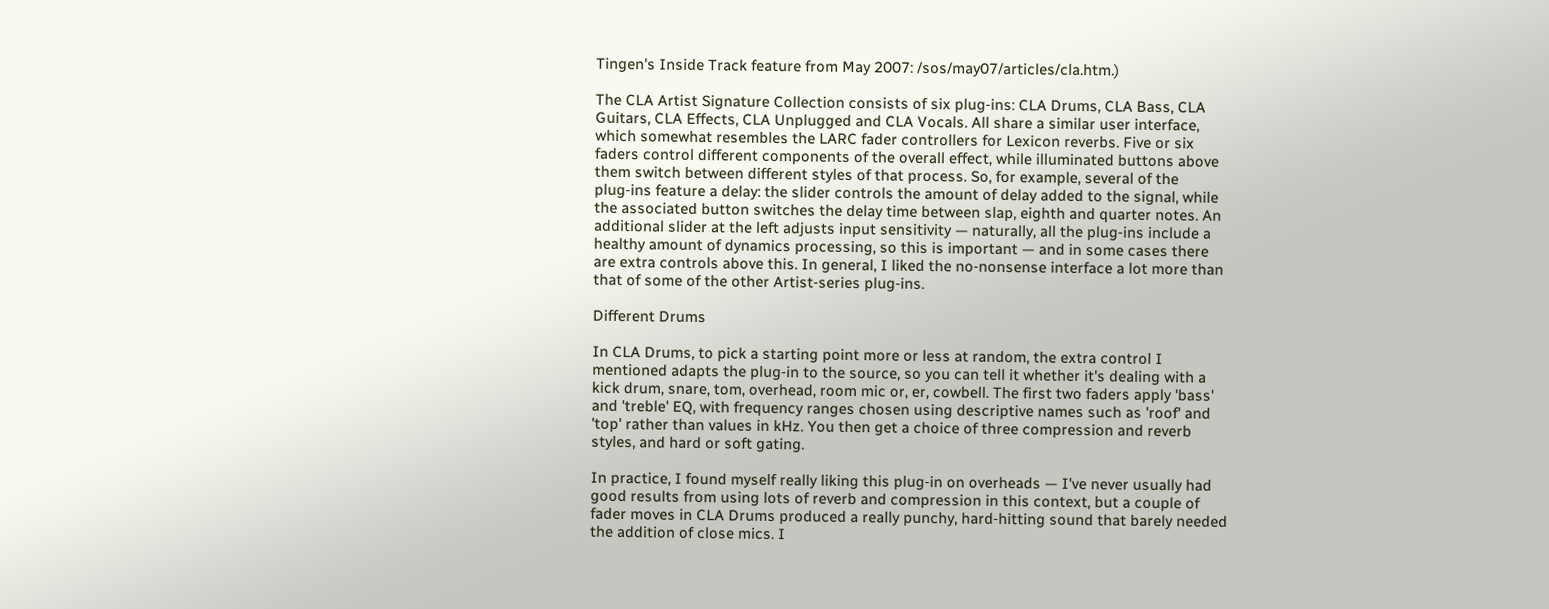Tingen's Inside Track feature from May 2007: /sos/may07/articles/cla.htm.)

The CLA Artist Signature Collection consists of six plug‑ins: CLA Drums, CLA Bass, CLA Guitars, CLA Effects, CLA Unplugged and CLA Vocals. All share a similar user interface, which somewhat resembles the LARC fader controllers for Lexicon reverbs. Five or six faders control different components of the overall effect, while illuminated buttons above them switch between different styles of that process. So, for example, several of the plug‑ins feature a delay: the slider controls the amount of delay added to the signal, while the associated button switches the delay time between slap, eighth and quarter notes. An additional slider at the left adjusts input sensitivity — naturally, all the plug‑ins include a healthy amount of dynamics processing, so this is important — and in some cases there are extra controls above this. In general, I liked the no‑nonsense interface a lot more than that of some of the other Artist‑series plug‑ins.

Different Drums

In CLA Drums, to pick a starting point more or less at random, the extra control I mentioned adapts the plug‑in to the source, so you can tell it whether it's dealing with a kick drum, snare, tom, overhead, room mic or, er, cowbell. The first two faders apply 'bass' and 'treble' EQ, with frequency ranges chosen using descriptive names such as 'roof' and 'top' rather than values in kHz. You then get a choice of three compression and reverb styles, and hard or soft gating.

In practice, I found myself really liking this plug‑in on overheads — I've never usually had good results from using lots of reverb and compression in this context, but a couple of fader moves in CLA Drums produced a really punchy, hard‑hitting sound that barely needed the addition of close mics. I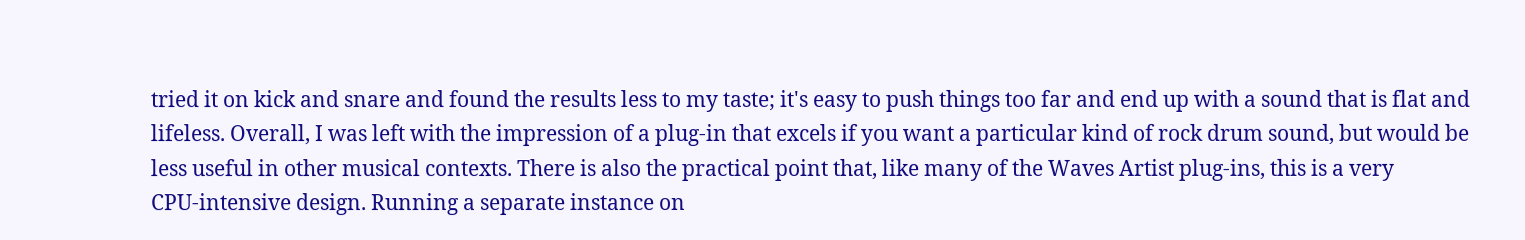tried it on kick and snare and found the results less to my taste; it's easy to push things too far and end up with a sound that is flat and lifeless. Overall, I was left with the impression of a plug‑in that excels if you want a particular kind of rock drum sound, but would be less useful in other musical contexts. There is also the practical point that, like many of the Waves Artist plug‑ins, this is a very CPU‑intensive design. Running a separate instance on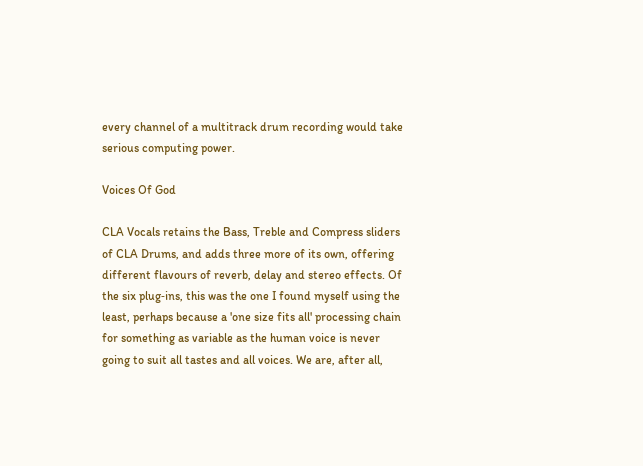every channel of a multitrack drum recording would take serious computing power.

Voices Of God

CLA Vocals retains the Bass, Treble and Compress sliders of CLA Drums, and adds three more of its own, offering different flavours of reverb, delay and stereo effects. Of the six plug‑ins, this was the one I found myself using the least, perhaps because a 'one size fits all' processing chain for something as variable as the human voice is never going to suit all tastes and all voices. We are, after all,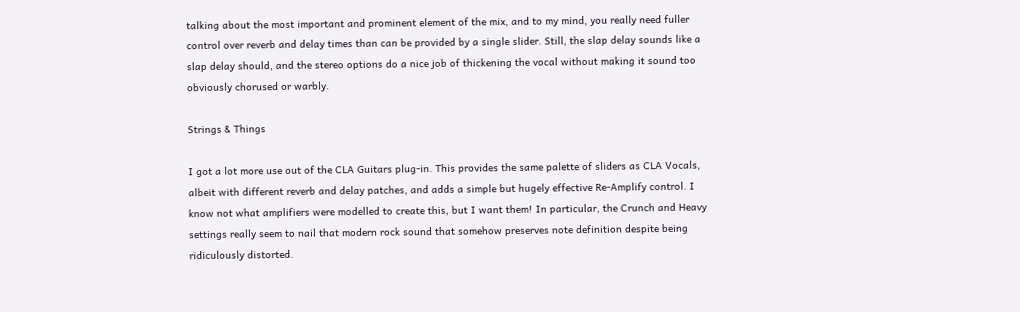talking about the most important and prominent element of the mix, and to my mind, you really need fuller control over reverb and delay times than can be provided by a single slider. Still, the slap delay sounds like a slap delay should, and the stereo options do a nice job of thickening the vocal without making it sound too obviously chorused or warbly.

Strings & Things

I got a lot more use out of the CLA Guitars plug‑in. This provides the same palette of sliders as CLA Vocals, albeit with different reverb and delay patches, and adds a simple but hugely effective Re‑Amplify control. I know not what amplifiers were modelled to create this, but I want them! In particular, the Crunch and Heavy settings really seem to nail that modern rock sound that somehow preserves note definition despite being ridiculously distorted.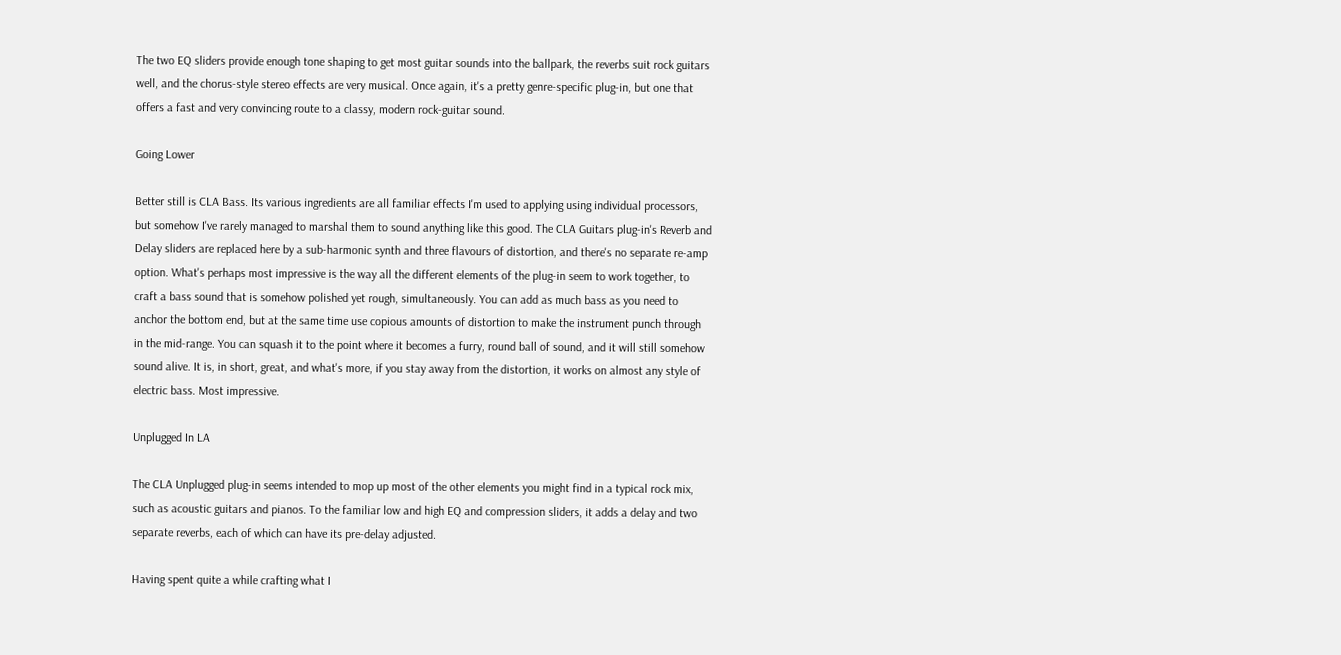The two EQ sliders provide enough tone shaping to get most guitar sounds into the ballpark, the reverbs suit rock guitars well, and the chorus‑style stereo effects are very musical. Once again, it's a pretty genre‑specific plug‑in, but one that offers a fast and very convincing route to a classy, modern rock‑guitar sound.

Going Lower

Better still is CLA Bass. Its various ingredients are all familiar effects I'm used to applying using individual processors, but somehow I've rarely managed to marshal them to sound anything like this good. The CLA Guitars plug‑in's Reverb and Delay sliders are replaced here by a sub-harmonic synth and three flavours of distortion, and there's no separate re‑amp option. What's perhaps most impressive is the way all the different elements of the plug‑in seem to work together, to craft a bass sound that is somehow polished yet rough, simultaneously. You can add as much bass as you need to anchor the bottom end, but at the same time use copious amounts of distortion to make the instrument punch through in the mid-range. You can squash it to the point where it becomes a furry, round ball of sound, and it will still somehow sound alive. It is, in short, great, and what's more, if you stay away from the distortion, it works on almost any style of electric bass. Most impressive.

Unplugged In LA

The CLA Unplugged plug‑in seems intended to mop up most of the other elements you might find in a typical rock mix, such as acoustic guitars and pianos. To the familiar low and high EQ and compression sliders, it adds a delay and two separate reverbs, each of which can have its pre‑delay adjusted.

Having spent quite a while crafting what I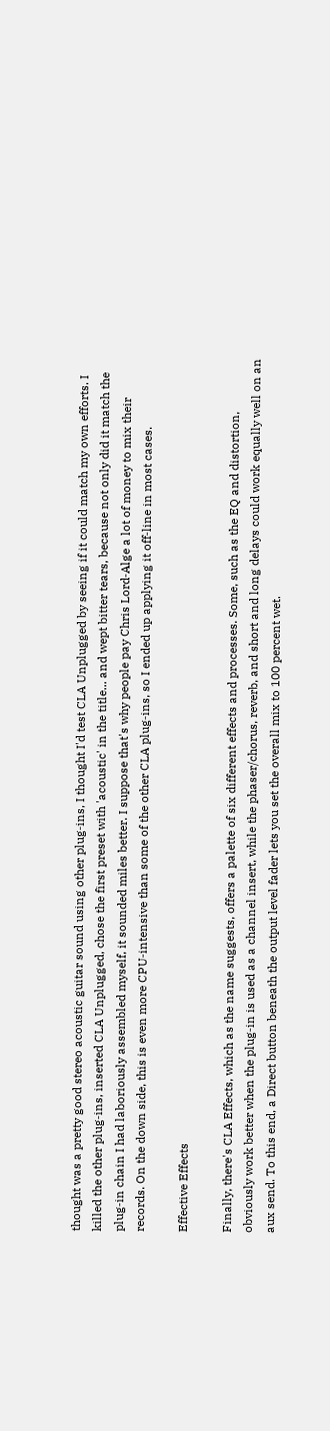thought was a pretty good stereo acoustic guitar sound using other plug‑ins, I thought I'd test CLA Unplugged by seeing if it could match my own efforts. I killed the other plug‑ins, inserted CLA Unplugged, chose the first preset with 'acoustic' in the title... and wept bitter tears, because not only did it match the plug‑in chain I had laboriously assembled myself, it sounded miles better. I suppose that's why people pay Chris Lord‑Alge a lot of money to mix their records. On the down side, this is even more CPU‑intensive than some of the other CLA plug‑ins, so I ended up applying it off‑line in most cases.

Effective Effects

Finally, there's CLA Effects, which as the name suggests, offers a palette of six different effects and processes. Some, such as the EQ and distortion, obviously work better when the plug‑in is used as a channel insert, while the phaser/chorus, reverb, and short and long delays could work equally well on an aux send. To this end, a Direct button beneath the output level fader lets you set the overall mix to 100 percent wet.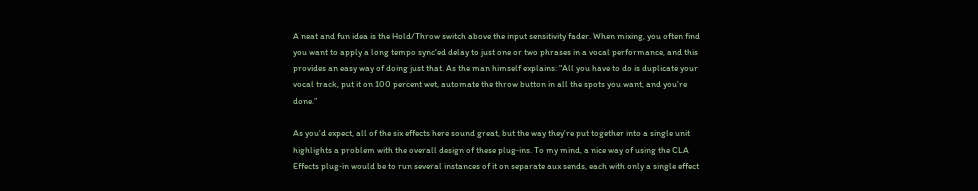A neat and fun idea is the Hold/Throw switch above the input sensitivity fader. When mixing, you often find you want to apply a long tempo sync'ed delay to just one or two phrases in a vocal performance, and this provides an easy way of doing just that. As the man himself explains: "All you have to do is duplicate your vocal track, put it on 100 percent wet, automate the throw button in all the spots you want, and you're done.”

As you'd expect, all of the six effects here sound great, but the way they're put together into a single unit highlights a problem with the overall design of these plug‑ins. To my mind, a nice way of using the CLA Effects plug‑in would be to run several instances of it on separate aux sends, each with only a single effect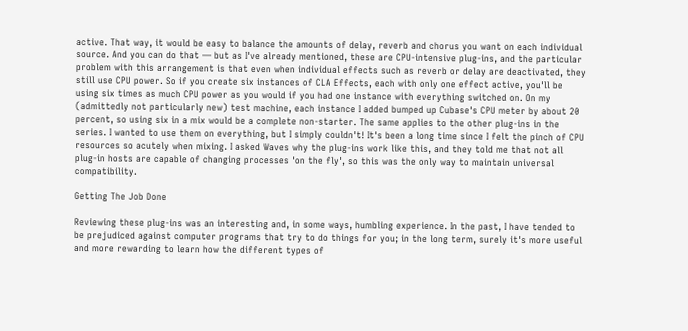active. That way, it would be easy to balance the amounts of delay, reverb and chorus you want on each individual source. And you can do that — but as I've already mentioned, these are CPU‑intensive plug‑ins, and the particular problem with this arrangement is that even when individual effects such as reverb or delay are deactivated, they still use CPU power. So if you create six instances of CLA Effects, each with only one effect active, you'll be using six times as much CPU power as you would if you had one instance with everything switched on. On my (admittedly not particularly new) test machine, each instance I added bumped up Cubase's CPU meter by about 20 percent, so using six in a mix would be a complete non‑starter. The same applies to the other plug‑ins in the series. I wanted to use them on everything, but I simply couldn't! It's been a long time since I felt the pinch of CPU resources so acutely when mixing. I asked Waves why the plug‑ins work like this, and they told me that not all plug‑in hosts are capable of changing processes 'on the fly', so this was the only way to maintain universal compatibility.

Getting The Job Done

Reviewing these plug‑ins was an interesting and, in some ways, humbling experience. In the past, I have tended to be prejudiced against computer programs that try to do things for you; in the long term, surely it's more useful and more rewarding to learn how the different types of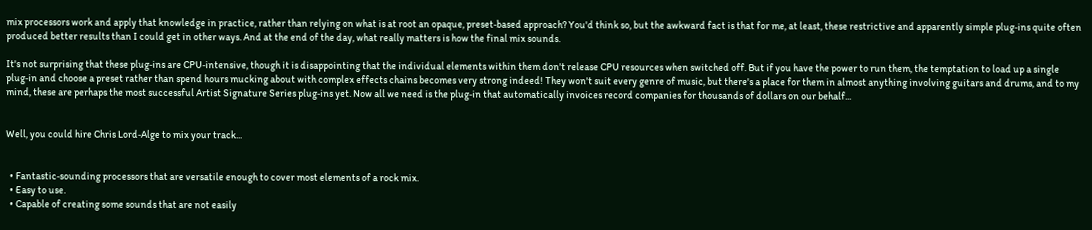mix processors work and apply that knowledge in practice, rather than relying on what is at root an opaque, preset‑based approach? You'd think so, but the awkward fact is that for me, at least, these restrictive and apparently simple plug‑ins quite often produced better results than I could get in other ways. And at the end of the day, what really matters is how the final mix sounds.

It's not surprising that these plug‑ins are CPU‑intensive, though it is disappointing that the individual elements within them don't release CPU resources when switched off. But if you have the power to run them, the temptation to load up a single plug‑in and choose a preset rather than spend hours mucking about with complex effects chains becomes very strong indeed! They won't suit every genre of music, but there's a place for them in almost anything involving guitars and drums, and to my mind, these are perhaps the most successful Artist Signature Series plug‑ins yet. Now all we need is the plug‑in that automatically invoices record companies for thousands of dollars on our behalf...


Well, you could hire Chris Lord‑Alge to mix your track...


  • Fantastic‑sounding processors that are versatile enough to cover most elements of a rock mix.
  • Easy to use.
  • Capable of creating some sounds that are not easily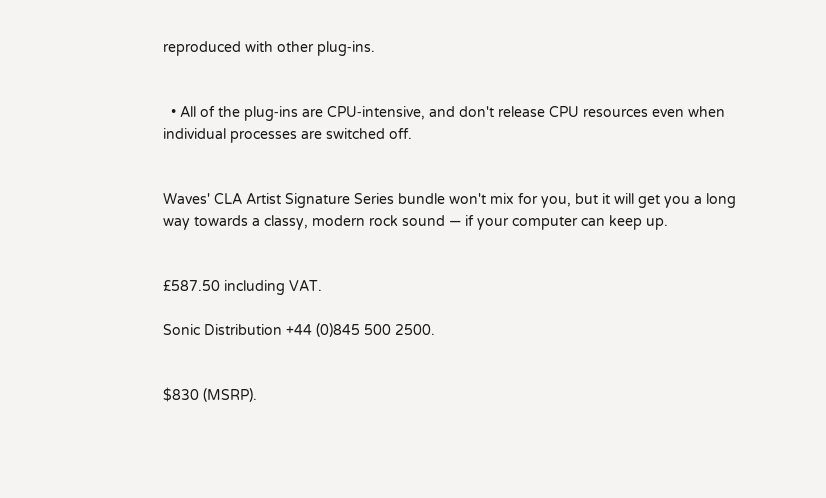reproduced with other plug‑ins.


  • All of the plug‑ins are CPU‑intensive, and don't release CPU resources even when individual processes are switched off.


Waves' CLA Artist Signature Series bundle won't mix for you, but it will get you a long way towards a classy, modern rock sound — if your computer can keep up.


£587.50 including VAT.

Sonic Distribution +44 (0)845 500 2500.


$830 (MSRP).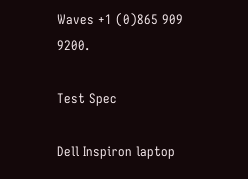Waves +1 (0)865 909 9200.

Test Spec

Dell Inspiron laptop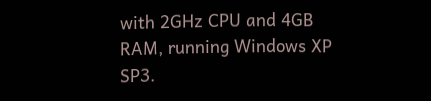with 2GHz CPU and 4GB RAM, running Windows XP SP3.